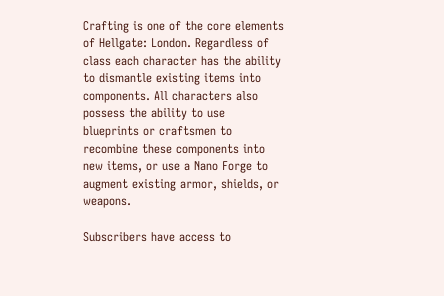Crafting is one of the core elements of Hellgate: London. Regardless of class each character has the ability to dismantle existing items into components. All characters also possess the ability to use blueprints or craftsmen to recombine these components into new items, or use a Nano Forge to augment existing armor, shields, or weapons.

Subscribers have access to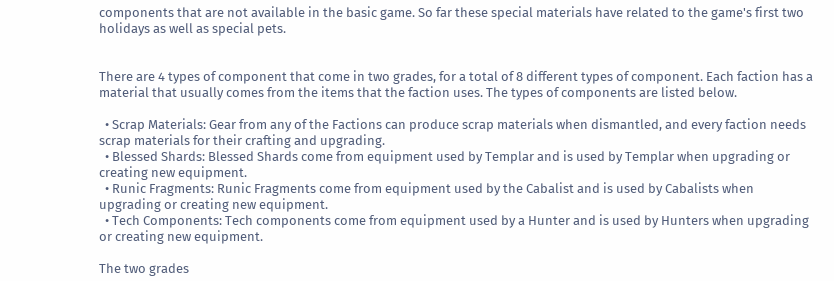components that are not available in the basic game. So far these special materials have related to the game's first two holidays as well as special pets.


There are 4 types of component that come in two grades, for a total of 8 different types of component. Each faction has a material that usually comes from the items that the faction uses. The types of components are listed below.

  • Scrap Materials: Gear from any of the Factions can produce scrap materials when dismantled, and every faction needs scrap materials for their crafting and upgrading.
  • Blessed Shards: Blessed Shards come from equipment used by Templar and is used by Templar when upgrading or creating new equipment.
  • Runic Fragments: Runic Fragments come from equipment used by the Cabalist and is used by Cabalists when upgrading or creating new equipment.
  • Tech Components: Tech components come from equipment used by a Hunter and is used by Hunters when upgrading or creating new equipment.

The two grades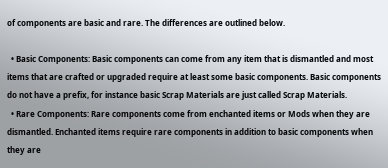of components are basic and rare. The differences are outlined below.

  • Basic Components: Basic components can come from any item that is dismantled and most items that are crafted or upgraded require at least some basic components. Basic components do not have a prefix, for instance basic Scrap Materials are just called Scrap Materials.
  • Rare Components: Rare components come from enchanted items or Mods when they are dismantled. Enchanted items require rare components in addition to basic components when they are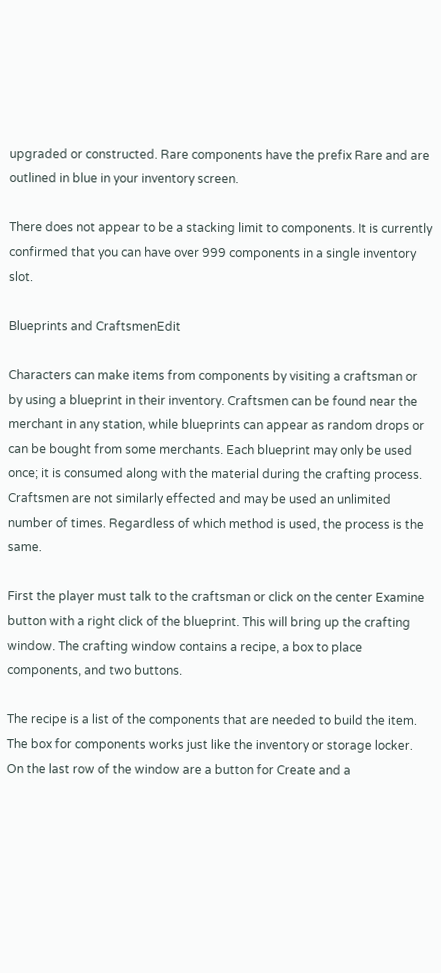upgraded or constructed. Rare components have the prefix Rare and are outlined in blue in your inventory screen.

There does not appear to be a stacking limit to components. It is currently confirmed that you can have over 999 components in a single inventory slot.

Blueprints and CraftsmenEdit

Characters can make items from components by visiting a craftsman or by using a blueprint in their inventory. Craftsmen can be found near the merchant in any station, while blueprints can appear as random drops or can be bought from some merchants. Each blueprint may only be used once; it is consumed along with the material during the crafting process. Craftsmen are not similarly effected and may be used an unlimited number of times. Regardless of which method is used, the process is the same.

First the player must talk to the craftsman or click on the center Examine button with a right click of the blueprint. This will bring up the crafting window. The crafting window contains a recipe, a box to place components, and two buttons.

The recipe is a list of the components that are needed to build the item. The box for components works just like the inventory or storage locker. On the last row of the window are a button for Create and a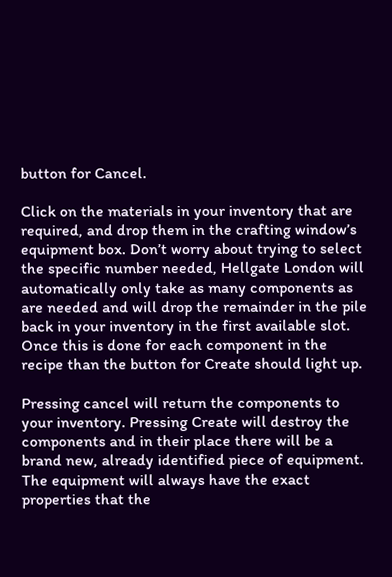button for Cancel.

Click on the materials in your inventory that are required, and drop them in the crafting window’s equipment box. Don’t worry about trying to select the specific number needed, Hellgate London will automatically only take as many components as are needed and will drop the remainder in the pile back in your inventory in the first available slot. Once this is done for each component in the recipe than the button for Create should light up.

Pressing cancel will return the components to your inventory. Pressing Create will destroy the components and in their place there will be a brand new, already identified piece of equipment. The equipment will always have the exact properties that the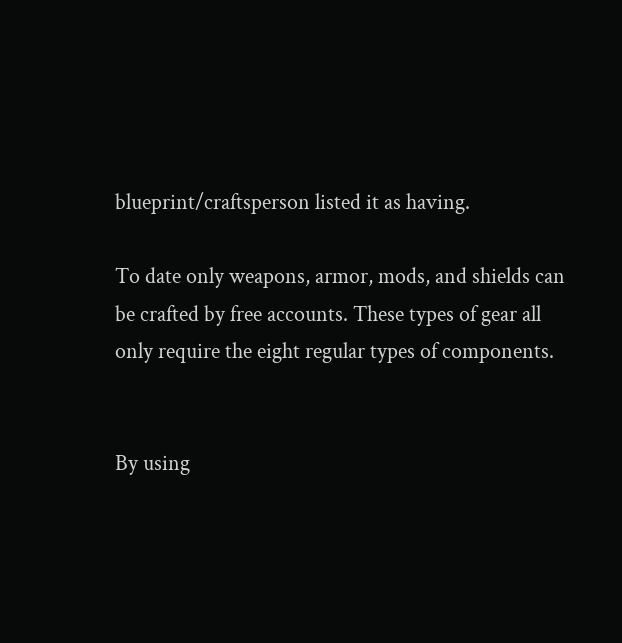blueprint/craftsperson listed it as having.

To date only weapons, armor, mods, and shields can be crafted by free accounts. These types of gear all only require the eight regular types of components.


By using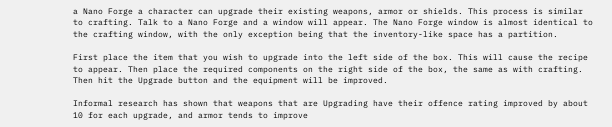a Nano Forge a character can upgrade their existing weapons, armor or shields. This process is similar to crafting. Talk to a Nano Forge and a window will appear. The Nano Forge window is almost identical to the crafting window, with the only exception being that the inventory-like space has a partition.

First place the item that you wish to upgrade into the left side of the box. This will cause the recipe to appear. Then place the required components on the right side of the box, the same as with crafting. Then hit the Upgrade button and the equipment will be improved.

Informal research has shown that weapons that are Upgrading have their offence rating improved by about 10 for each upgrade, and armor tends to improve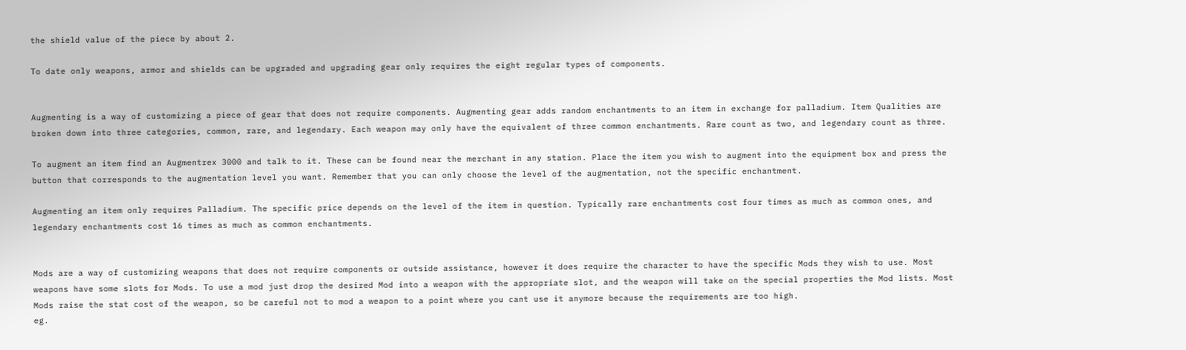the shield value of the piece by about 2.

To date only weapons, armor and shields can be upgraded and upgrading gear only requires the eight regular types of components.


Augmenting is a way of customizing a piece of gear that does not require components. Augmenting gear adds random enchantments to an item in exchange for palladium. Item Qualities are broken down into three categories, common, rare, and legendary. Each weapon may only have the equivalent of three common enchantments. Rare count as two, and legendary count as three.

To augment an item find an Augmentrex 3000 and talk to it. These can be found near the merchant in any station. Place the item you wish to augment into the equipment box and press the button that corresponds to the augmentation level you want. Remember that you can only choose the level of the augmentation, not the specific enchantment.

Augmenting an item only requires Palladium. The specific price depends on the level of the item in question. Typically rare enchantments cost four times as much as common ones, and legendary enchantments cost 16 times as much as common enchantments.


Mods are a way of customizing weapons that does not require components or outside assistance, however it does require the character to have the specific Mods they wish to use. Most weapons have some slots for Mods. To use a mod just drop the desired Mod into a weapon with the appropriate slot, and the weapon will take on the special properties the Mod lists. Most Mods raise the stat cost of the weapon, so be careful not to mod a weapon to a point where you cant use it anymore because the requirements are too high.
eg.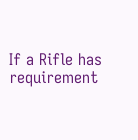If a Rifle has requirement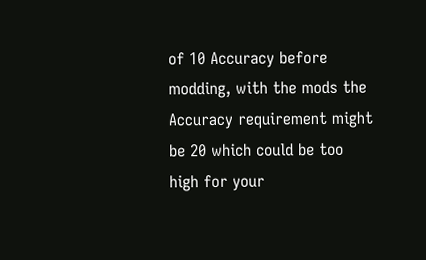of 10 Accuracy before modding, with the mods the Accuracy requirement might be 20 which could be too high for your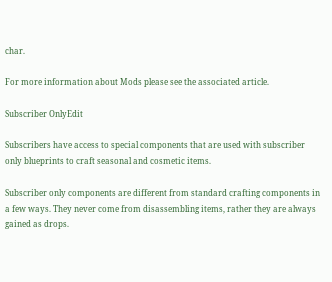char.

For more information about Mods please see the associated article.

Subscriber OnlyEdit

Subscribers have access to special components that are used with subscriber only blueprints to craft seasonal and cosmetic items.

Subscriber only components are different from standard crafting components in a few ways. They never come from disassembling items, rather they are always gained as drops.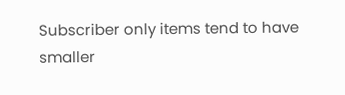Subscriber only items tend to have smaller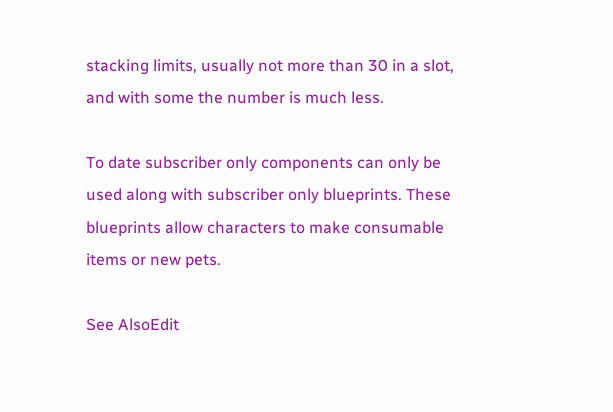stacking limits, usually not more than 30 in a slot, and with some the number is much less.

To date subscriber only components can only be used along with subscriber only blueprints. These blueprints allow characters to make consumable items or new pets.

See AlsoEdit